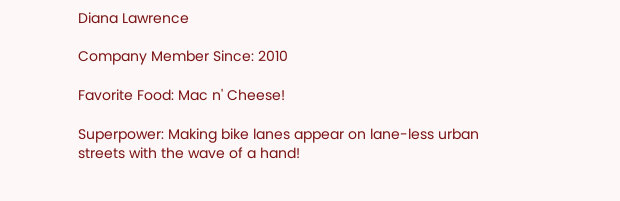Diana Lawrence

Company Member Since: 2010

Favorite Food: Mac n' Cheese!

Superpower: Making bike lanes appear on lane-less urban streets with the wave of a hand!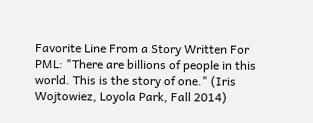Favorite Line From a Story Written For PML: "There are billions of people in this world. This is the story of one." (Iris Wojtowiez, Loyola Park, Fall 2014)